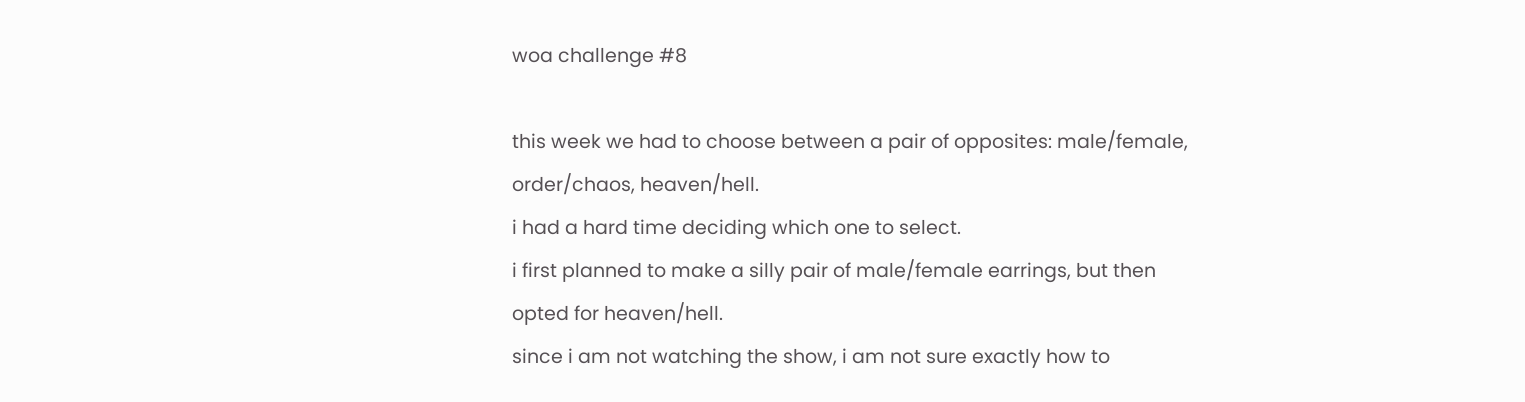woa challenge #8

this week we had to choose between a pair of opposites: male/female, order/chaos, heaven/hell.
i had a hard time deciding which one to select.
i first planned to make a silly pair of male/female earrings, but then opted for heaven/hell.
since i am not watching the show, i am not sure exactly how to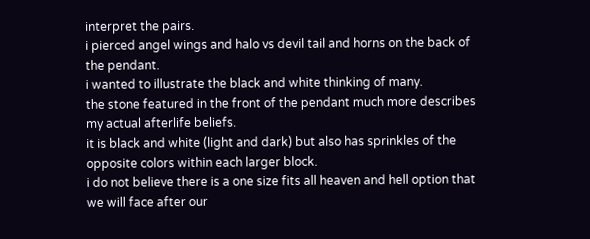interpret the pairs.
i pierced angel wings and halo vs devil tail and horns on the back of the pendant.
i wanted to illustrate the black and white thinking of many.
the stone featured in the front of the pendant much more describes my actual afterlife beliefs.
it is black and white (light and dark) but also has sprinkles of the opposite colors within each larger block.
i do not believe there is a one size fits all heaven and hell option that we will face after our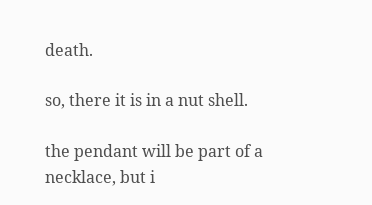death.

so, there it is in a nut shell.

the pendant will be part of a necklace, but i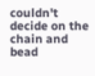couldn't decide on the chain and bead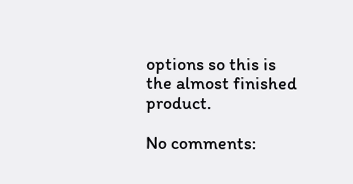options so this is the almost finished product.

No comments: